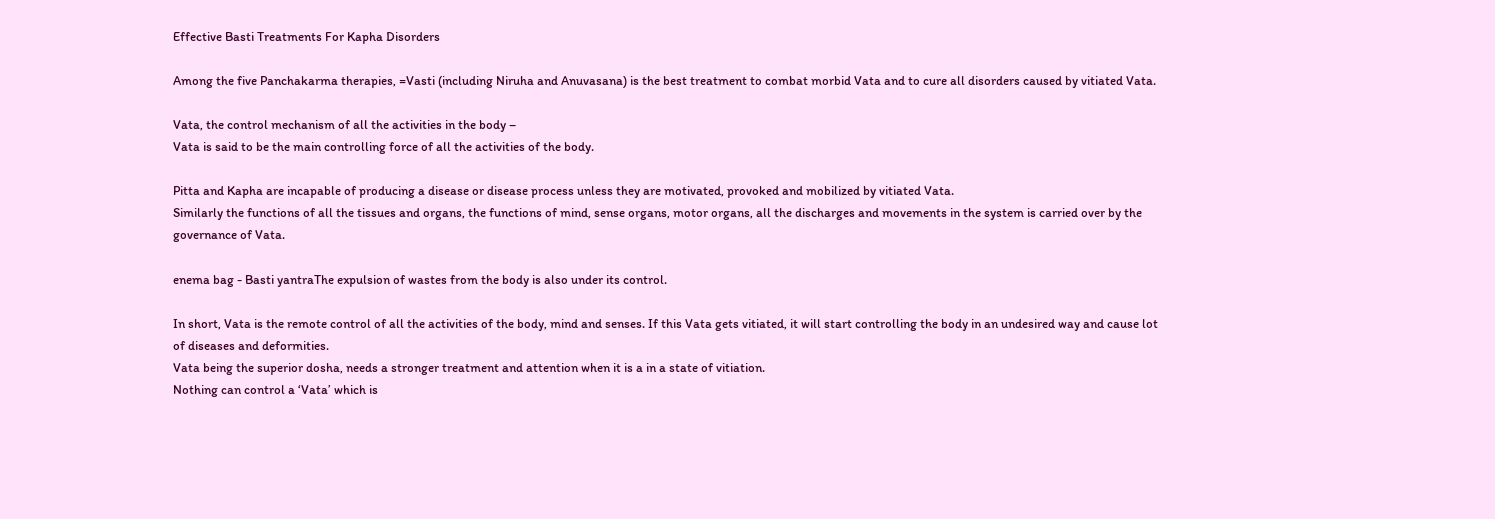Effective Basti Treatments For Kapha Disorders

Among the five Panchakarma therapies, =Vasti (including Niruha and Anuvasana) is the best treatment to combat morbid Vata and to cure all disorders caused by vitiated Vata.

Vata, the control mechanism of all the activities in the body –
Vata is said to be the main controlling force of all the activities of the body.

Pitta and Kapha are incapable of producing a disease or disease process unless they are motivated, provoked and mobilized by vitiated Vata.
Similarly the functions of all the tissues and organs, the functions of mind, sense organs, motor organs, all the discharges and movements in the system is carried over by the governance of Vata.

enema bag - Basti yantraThe expulsion of wastes from the body is also under its control.

In short, Vata is the remote control of all the activities of the body, mind and senses. If this Vata gets vitiated, it will start controlling the body in an undesired way and cause lot of diseases and deformities.
Vata being the superior dosha, needs a stronger treatment and attention when it is a in a state of vitiation.
Nothing can control a ‘Vata’ which is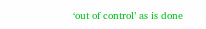‘out of control’ as is done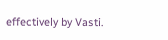effectively by Vasti.